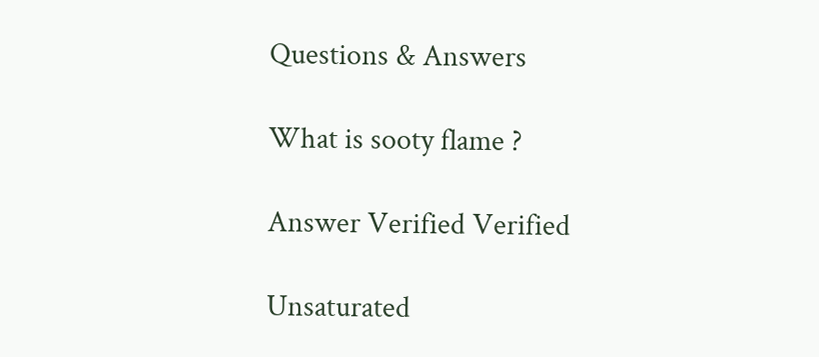Questions & Answers

What is sooty flame ?

Answer Verified Verified

Unsaturated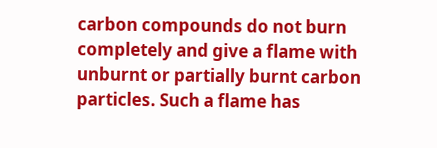carbon compounds do not burn completely and give a flame with unburnt or partially burnt carbon particles. Such a flame has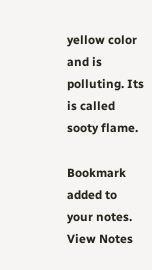yellow color and is polluting. Its is called sooty flame.

Bookmark added to your notes.
View Notes